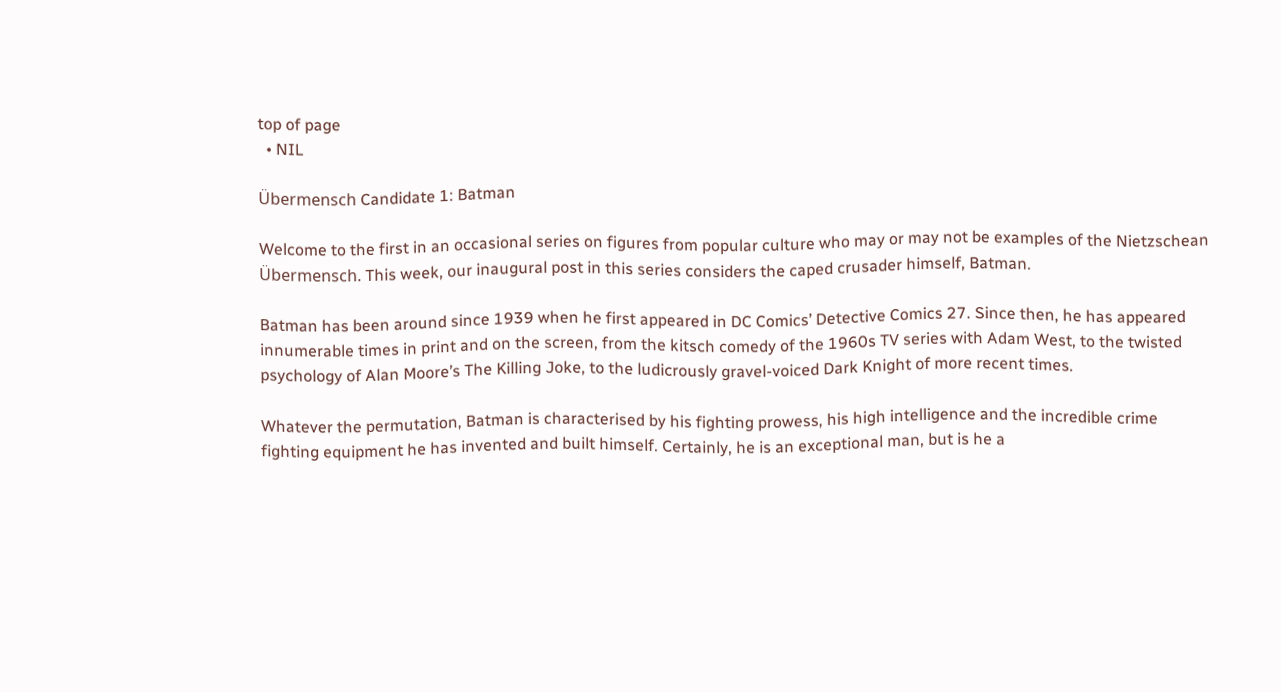top of page
  • NIL

Übermensch Candidate 1: Batman

Welcome to the first in an occasional series on figures from popular culture who may or may not be examples of the Nietzschean Übermensch. This week, our inaugural post in this series considers the caped crusader himself, Batman.

Batman has been around since 1939 when he first appeared in DC Comics’ Detective Comics 27. Since then, he has appeared innumerable times in print and on the screen, from the kitsch comedy of the 1960s TV series with Adam West, to the twisted psychology of Alan Moore’s The Killing Joke, to the ludicrously gravel-voiced Dark Knight of more recent times.

Whatever the permutation, Batman is characterised by his fighting prowess, his high intelligence and the incredible crime fighting equipment he has invented and built himself. Certainly, he is an exceptional man, but is he a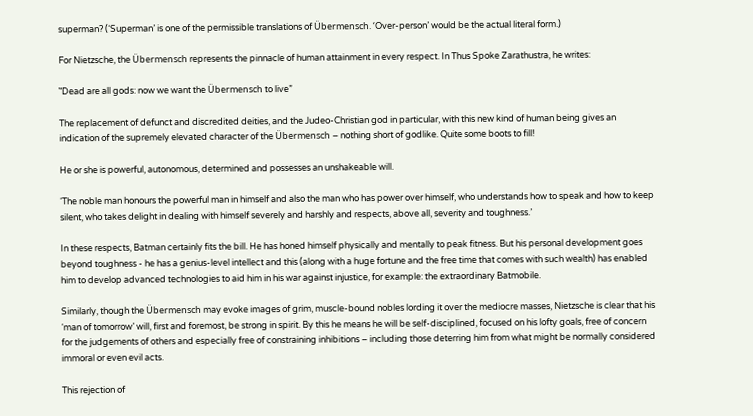superman? (‘Superman’ is one of the permissible translations of Übermensch. ‘Over-person’ would be the actual literal form.)

For Nietzsche, the Übermensch represents the pinnacle of human attainment in every respect. In Thus Spoke Zarathustra, he writes:

‟Dead are all gods: now we want the Übermensch to live”

The replacement of defunct and discredited deities, and the Judeo-Christian god in particular, with this new kind of human being gives an indication of the supremely elevated character of the Übermensch – nothing short of godlike. Quite some boots to fill!

He or she is powerful, autonomous, determined and possesses an unshakeable will.

‘The noble man honours the powerful man in himself and also the man who has power over himself, who understands how to speak and how to keep silent, who takes delight in dealing with himself severely and harshly and respects, above all, severity and toughness.’

In these respects, Batman certainly fits the bill. He has honed himself physically and mentally to peak fitness. But his personal development goes beyond toughness - he has a genius-level intellect and this (along with a huge fortune and the free time that comes with such wealth) has enabled him to develop advanced technologies to aid him in his war against injustice, for example: the extraordinary Batmobile.

Similarly, though the Übermensch may evoke images of grim, muscle-bound nobles lording it over the mediocre masses, Nietzsche is clear that his ‘man of tomorrow’ will, first and foremost, be strong in spirit. By this he means he will be self-disciplined, focused on his lofty goals, free of concern for the judgements of others and especially free of constraining inhibitions – including those deterring him from what might be normally considered immoral or even evil acts.

This rejection of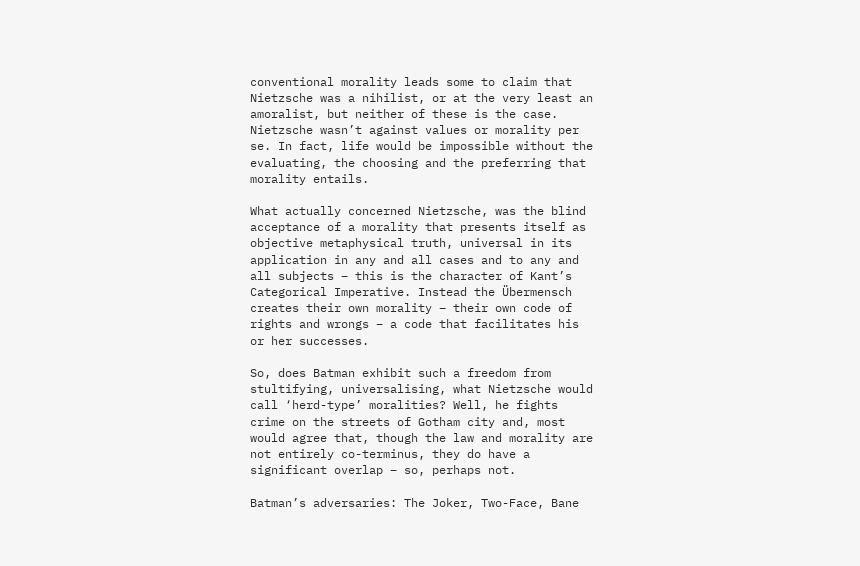conventional morality leads some to claim that Nietzsche was a nihilist, or at the very least an amoralist, but neither of these is the case. Nietzsche wasn’t against values or morality per se. In fact, life would be impossible without the evaluating, the choosing and the preferring that morality entails.

What actually concerned Nietzsche, was the blind acceptance of a morality that presents itself as objective metaphysical truth, universal in its application in any and all cases and to any and all subjects – this is the character of Kant’s Categorical Imperative. Instead the Übermensch creates their own morality – their own code of rights and wrongs – a code that facilitates his or her successes.

So, does Batman exhibit such a freedom from stultifying, universalising, what Nietzsche would call ‘herd-type’ moralities? Well, he fights crime on the streets of Gotham city and, most would agree that, though the law and morality are not entirely co-terminus, they do have a significant overlap – so, perhaps not.

Batman’s adversaries: The Joker, Two-Face, Bane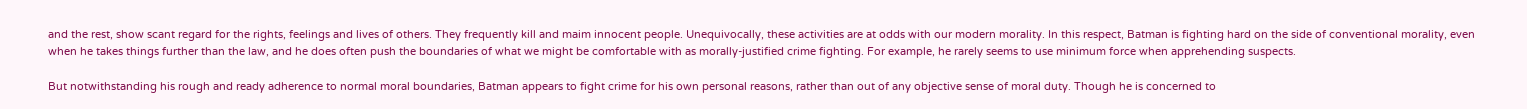and the rest, show scant regard for the rights, feelings and lives of others. They frequently kill and maim innocent people. Unequivocally, these activities are at odds with our modern morality. In this respect, Batman is fighting hard on the side of conventional morality, even when he takes things further than the law, and he does often push the boundaries of what we might be comfortable with as morally-justified crime fighting. For example, he rarely seems to use minimum force when apprehending suspects.

But notwithstanding his rough and ready adherence to normal moral boundaries, Batman appears to fight crime for his own personal reasons, rather than out of any objective sense of moral duty. Though he is concerned to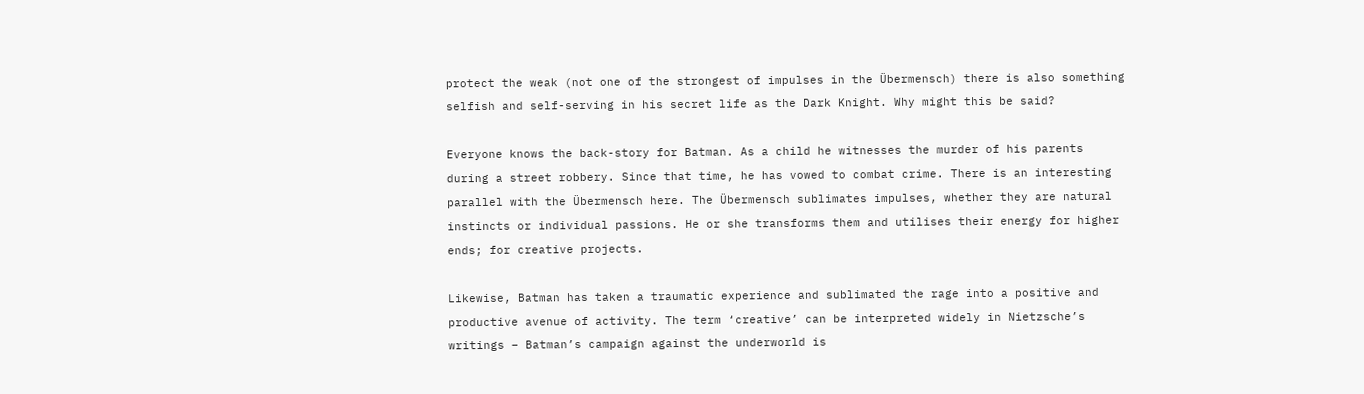protect the weak (not one of the strongest of impulses in the Übermensch) there is also something selfish and self-serving in his secret life as the Dark Knight. Why might this be said?

Everyone knows the back-story for Batman. As a child he witnesses the murder of his parents during a street robbery. Since that time, he has vowed to combat crime. There is an interesting parallel with the Übermensch here. The Übermensch sublimates impulses, whether they are natural instincts or individual passions. He or she transforms them and utilises their energy for higher ends; for creative projects.

Likewise, Batman has taken a traumatic experience and sublimated the rage into a positive and productive avenue of activity. The term ‘creative’ can be interpreted widely in Nietzsche’s writings – Batman’s campaign against the underworld is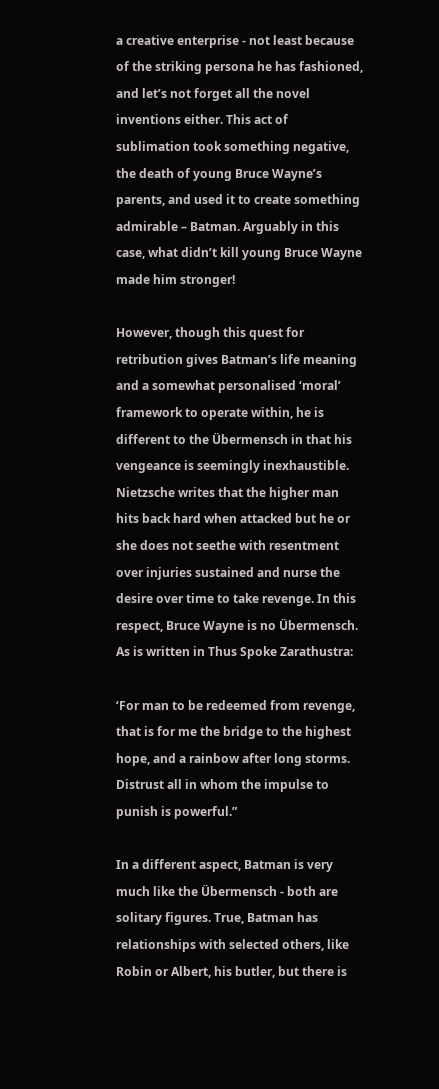a creative enterprise - not least because of the striking persona he has fashioned, and let’s not forget all the novel inventions either. This act of sublimation took something negative, the death of young Bruce Wayne’s parents, and used it to create something admirable – Batman. Arguably in this case, what didn’t kill young Bruce Wayne made him stronger!

However, though this quest for retribution gives Batman’s life meaning and a somewhat personalised ‘moral’ framework to operate within, he is different to the Übermensch in that his vengeance is seemingly inexhaustible. Nietzsche writes that the higher man hits back hard when attacked but he or she does not seethe with resentment over injuries sustained and nurse the desire over time to take revenge. In this respect, Bruce Wayne is no Übermensch. As is written in Thus Spoke Zarathustra:

‘For man to be redeemed from revenge, that is for me the bridge to the highest hope, and a rainbow after long storms. Distrust all in whom the impulse to punish is powerful.”

In a different aspect, Batman is very much like the Übermensch - both are solitary figures. True, Batman has relationships with selected others, like Robin or Albert, his butler, but there is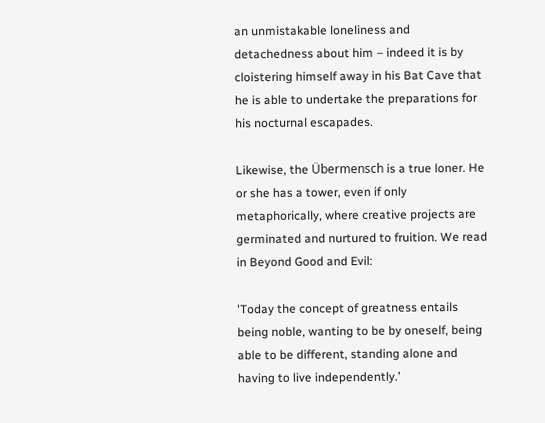an unmistakable loneliness and detachedness about him – indeed it is by cloistering himself away in his Bat Cave that he is able to undertake the preparations for his nocturnal escapades.

Likewise, the Übermensch is a true loner. He or she has a tower, even if only metaphorically, where creative projects are germinated and nurtured to fruition. We read in Beyond Good and Evil:

'Today the concept of greatness entails being noble, wanting to be by oneself, being able to be different, standing alone and having to live independently.’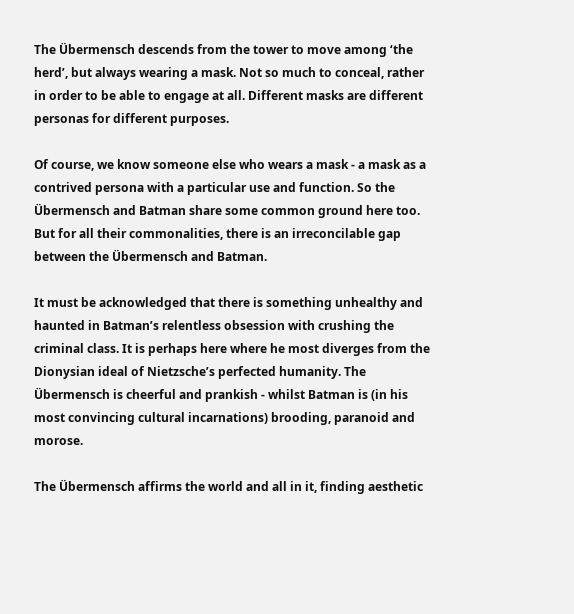The Übermensch descends from the tower to move among ‘the herd’, but always wearing a mask. Not so much to conceal, rather in order to be able to engage at all. Different masks are different personas for different purposes.

Of course, we know someone else who wears a mask - a mask as a contrived persona with a particular use and function. So the Übermensch and Batman share some common ground here too. But for all their commonalities, there is an irreconcilable gap between the Übermensch and Batman.

It must be acknowledged that there is something unhealthy and haunted in Batman’s relentless obsession with crushing the criminal class. It is perhaps here where he most diverges from the Dionysian ideal of Nietzsche’s perfected humanity. The Übermensch is cheerful and prankish - whilst Batman is (in his most convincing cultural incarnations) brooding, paranoid and morose.

The Übermensch affirms the world and all in it, finding aesthetic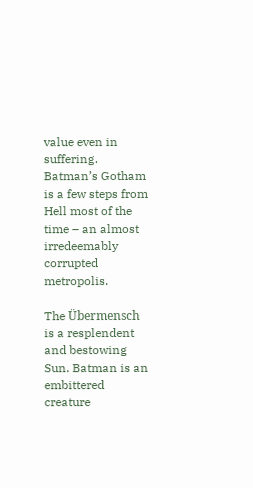value even in suffering. Batman’s Gotham is a few steps from Hell most of the time – an almost irredeemably corrupted metropolis.

The Übermensch is a resplendent and bestowing Sun. Batman is an embittered creature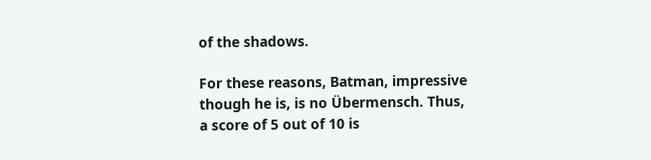of the shadows.

For these reasons, Batman, impressive though he is, is no Übermensch. Thus, a score of 5 out of 10 is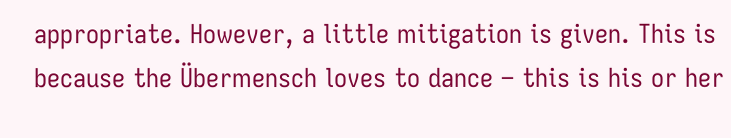appropriate. However, a little mitigation is given. This is because the Übermensch loves to dance – this is his or her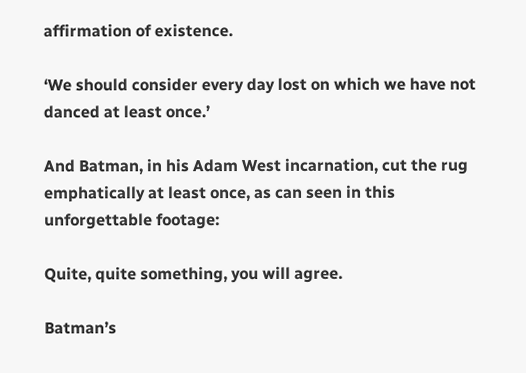affirmation of existence.

‘We should consider every day lost on which we have not danced at least once.’

And Batman, in his Adam West incarnation, cut the rug emphatically at least once, as can seen in this unforgettable footage:

Quite, quite something, you will agree.

Batman’s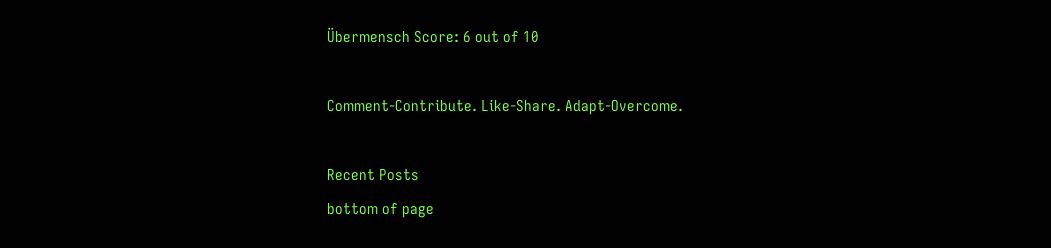Übermensch Score: 6 out of 10

Comment-Contribute. Like-Share. Adapt-Overcome.

Recent Posts
bottom of page